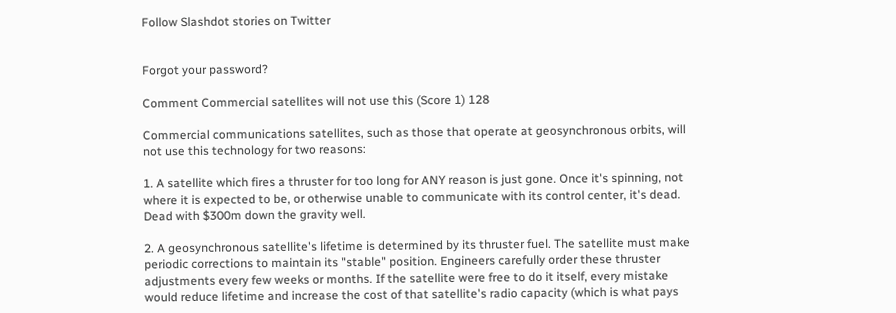Follow Slashdot stories on Twitter


Forgot your password?

Comment Commercial satellites will not use this (Score 1) 128

Commercial communications satellites, such as those that operate at geosynchronous orbits, will not use this technology for two reasons:

1. A satellite which fires a thruster for too long for ANY reason is just gone. Once it's spinning, not where it is expected to be, or otherwise unable to communicate with its control center, it's dead. Dead with $300m down the gravity well.

2. A geosynchronous satellite's lifetime is determined by its thruster fuel. The satellite must make periodic corrections to maintain its "stable" position. Engineers carefully order these thruster adjustments every few weeks or months. If the satellite were free to do it itself, every mistake would reduce lifetime and increase the cost of that satellite's radio capacity (which is what pays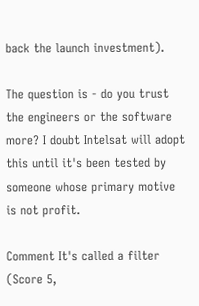back the launch investment).

The question is - do you trust the engineers or the software more? I doubt Intelsat will adopt this until it's been tested by someone whose primary motive is not profit.

Comment It's called a filter (Score 5,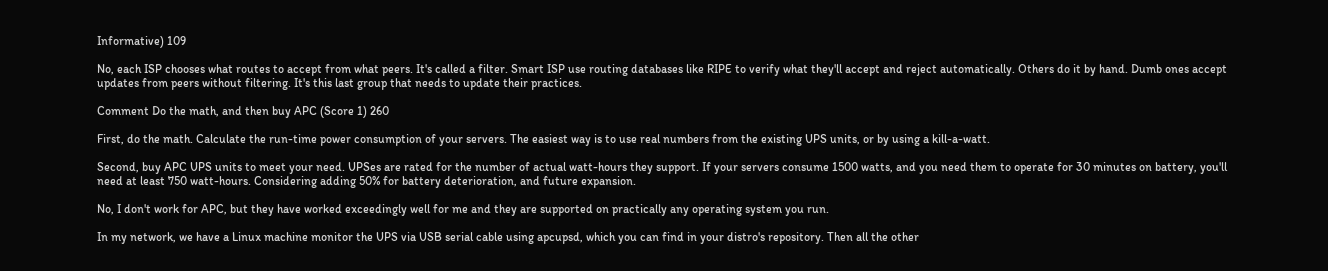Informative) 109

No, each ISP chooses what routes to accept from what peers. It's called a filter. Smart ISP use routing databases like RIPE to verify what they'll accept and reject automatically. Others do it by hand. Dumb ones accept updates from peers without filtering. It's this last group that needs to update their practices.

Comment Do the math, and then buy APC (Score 1) 260

First, do the math. Calculate the run-time power consumption of your servers. The easiest way is to use real numbers from the existing UPS units, or by using a kill-a-watt.

Second, buy APC UPS units to meet your need. UPSes are rated for the number of actual watt-hours they support. If your servers consume 1500 watts, and you need them to operate for 30 minutes on battery, you'll need at least 750 watt-hours. Considering adding 50% for battery deterioration, and future expansion.

No, I don't work for APC, but they have worked exceedingly well for me and they are supported on practically any operating system you run.

In my network, we have a Linux machine monitor the UPS via USB serial cable using apcupsd, which you can find in your distro's repository. Then all the other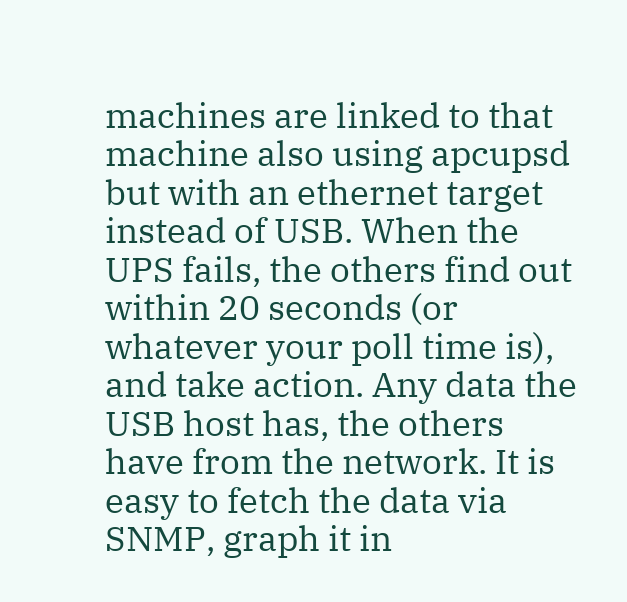machines are linked to that machine also using apcupsd but with an ethernet target instead of USB. When the UPS fails, the others find out within 20 seconds (or whatever your poll time is), and take action. Any data the USB host has, the others have from the network. It is easy to fetch the data via SNMP, graph it in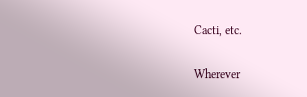Cacti, etc.

Wherever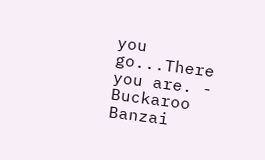you go...There you are. - Buckaroo Banzai